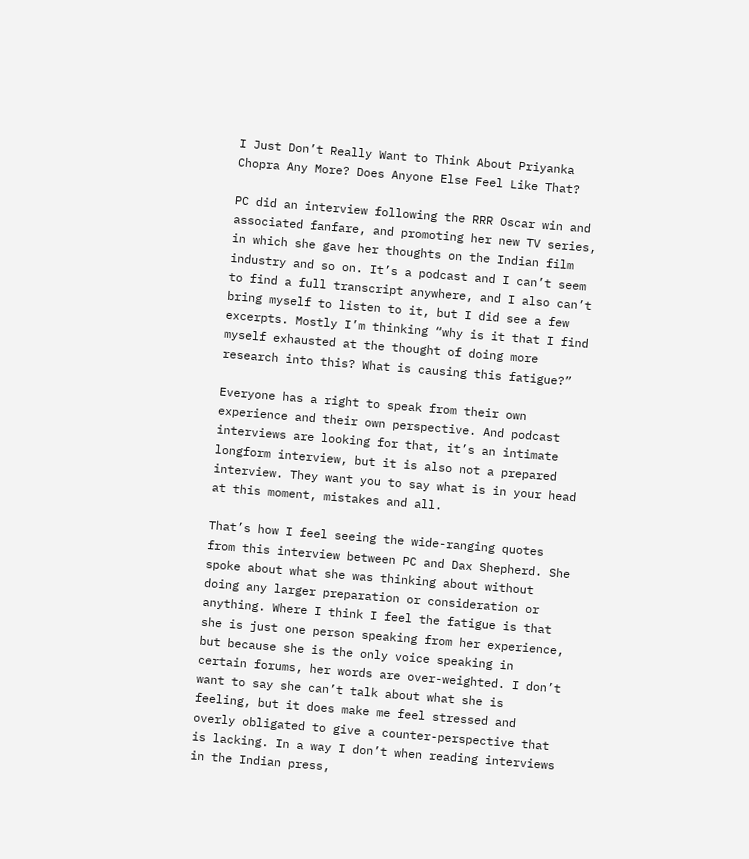I Just Don’t Really Want to Think About Priyanka Chopra Any More? Does Anyone Else Feel Like That?

PC did an interview following the RRR Oscar win and associated fanfare, and promoting her new TV series, in which she gave her thoughts on the Indian film industry and so on. It’s a podcast and I can’t seem to find a full transcript anywhere, and I also can’t bring myself to listen to it, but I did see a few excerpts. Mostly I’m thinking “why is it that I find myself exhausted at the thought of doing more research into this? What is causing this fatigue?”

Everyone has a right to speak from their own experience and their own perspective. And podcast interviews are looking for that, it’s an intimate longform interview, but it is also not a prepared interview. They want you to say what is in your head at this moment, mistakes and all.

That’s how I feel seeing the wide-ranging quotes from this interview between PC and Dax Shepherd. She spoke about what she was thinking about without doing any larger preparation or consideration or anything. Where I think I feel the fatigue is that she is just one person speaking from her experience, but because she is the only voice speaking in certain forums, her words are over-weighted. I don’t want to say she can’t talk about what she is feeling, but it does make me feel stressed and overly obligated to give a counter-perspective that is lacking. In a way I don’t when reading interviews in the Indian press,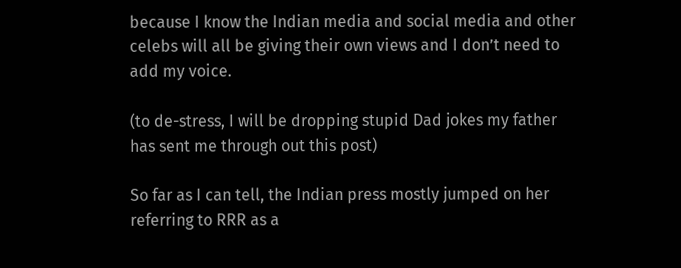because I know the Indian media and social media and other celebs will all be giving their own views and I don’t need to add my voice.

(to de-stress, I will be dropping stupid Dad jokes my father has sent me through out this post)

So far as I can tell, the Indian press mostly jumped on her referring to RRR as a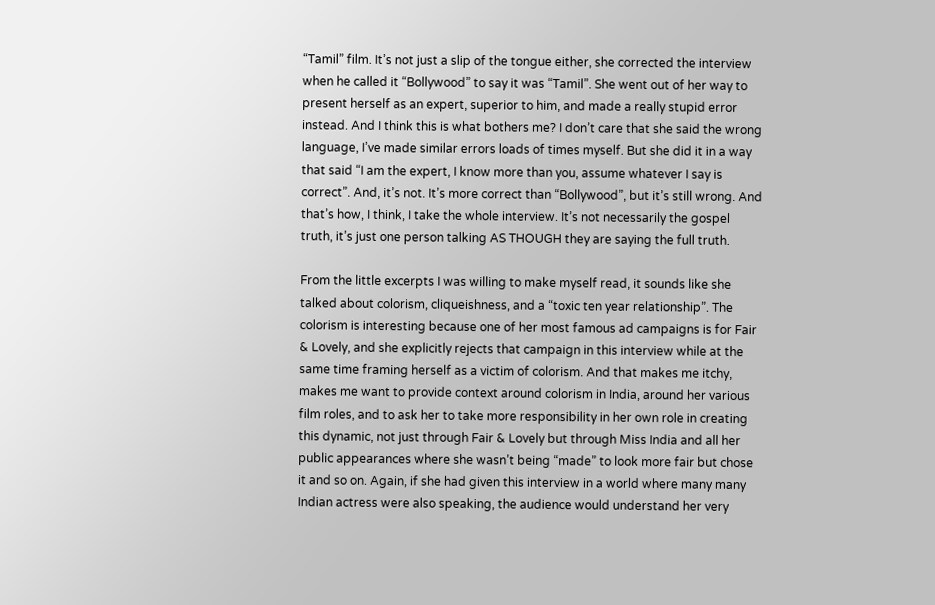“Tamil” film. It’s not just a slip of the tongue either, she corrected the interview when he called it “Bollywood” to say it was “Tamil”. She went out of her way to present herself as an expert, superior to him, and made a really stupid error instead. And I think this is what bothers me? I don’t care that she said the wrong language, I’ve made similar errors loads of times myself. But she did it in a way that said “I am the expert, I know more than you, assume whatever I say is correct”. And, it’s not. It’s more correct than “Bollywood”, but it’s still wrong. And that’s how, I think, I take the whole interview. It’s not necessarily the gospel truth, it’s just one person talking AS THOUGH they are saying the full truth.

From the little excerpts I was willing to make myself read, it sounds like she talked about colorism, cliqueishness, and a “toxic ten year relationship”. The colorism is interesting because one of her most famous ad campaigns is for Fair & Lovely, and she explicitly rejects that campaign in this interview while at the same time framing herself as a victim of colorism. And that makes me itchy, makes me want to provide context around colorism in India, around her various film roles, and to ask her to take more responsibility in her own role in creating this dynamic, not just through Fair & Lovely but through Miss India and all her public appearances where she wasn’t being “made” to look more fair but chose it and so on. Again, if she had given this interview in a world where many many Indian actress were also speaking, the audience would understand her very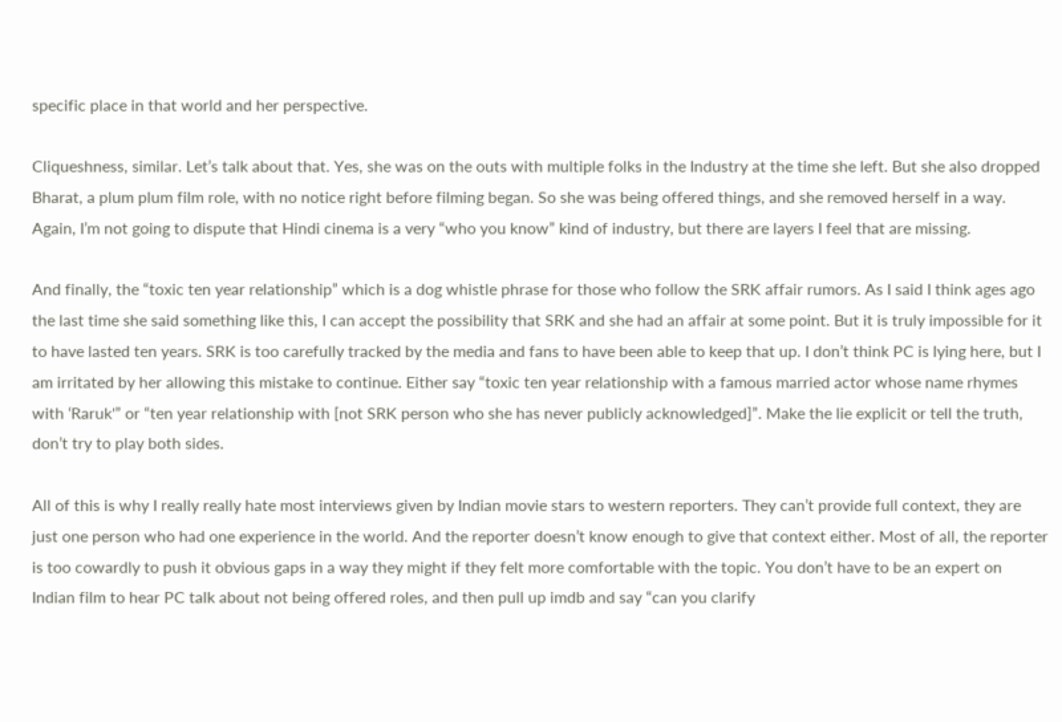specific place in that world and her perspective.

Cliqueshness, similar. Let’s talk about that. Yes, she was on the outs with multiple folks in the Industry at the time she left. But she also dropped Bharat, a plum plum film role, with no notice right before filming began. So she was being offered things, and she removed herself in a way. Again, I’m not going to dispute that Hindi cinema is a very “who you know” kind of industry, but there are layers I feel that are missing.

And finally, the “toxic ten year relationship” which is a dog whistle phrase for those who follow the SRK affair rumors. As I said I think ages ago the last time she said something like this, I can accept the possibility that SRK and she had an affair at some point. But it is truly impossible for it to have lasted ten years. SRK is too carefully tracked by the media and fans to have been able to keep that up. I don’t think PC is lying here, but I am irritated by her allowing this mistake to continue. Either say “toxic ten year relationship with a famous married actor whose name rhymes with ‘Raruk'” or “ten year relationship with [not SRK person who she has never publicly acknowledged]”. Make the lie explicit or tell the truth, don’t try to play both sides.

All of this is why I really really hate most interviews given by Indian movie stars to western reporters. They can’t provide full context, they are just one person who had one experience in the world. And the reporter doesn’t know enough to give that context either. Most of all, the reporter is too cowardly to push it obvious gaps in a way they might if they felt more comfortable with the topic. You don’t have to be an expert on Indian film to hear PC talk about not being offered roles, and then pull up imdb and say “can you clarify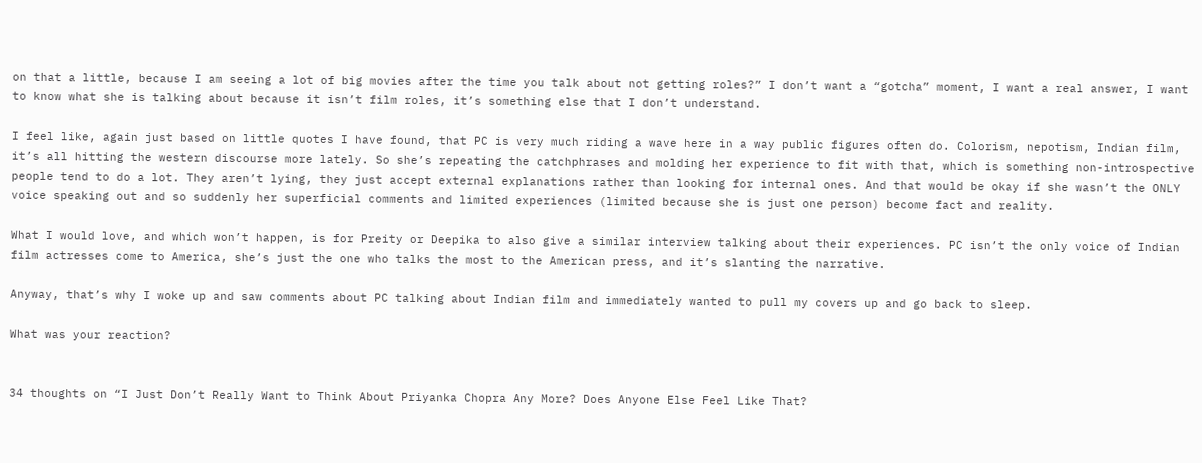on that a little, because I am seeing a lot of big movies after the time you talk about not getting roles?” I don’t want a “gotcha” moment, I want a real answer, I want to know what she is talking about because it isn’t film roles, it’s something else that I don’t understand.

I feel like, again just based on little quotes I have found, that PC is very much riding a wave here in a way public figures often do. Colorism, nepotism, Indian film, it’s all hitting the western discourse more lately. So she’s repeating the catchphrases and molding her experience to fit with that, which is something non-introspective people tend to do a lot. They aren’t lying, they just accept external explanations rather than looking for internal ones. And that would be okay if she wasn’t the ONLY voice speaking out and so suddenly her superficial comments and limited experiences (limited because she is just one person) become fact and reality.

What I would love, and which won’t happen, is for Preity or Deepika to also give a similar interview talking about their experiences. PC isn’t the only voice of Indian film actresses come to America, she’s just the one who talks the most to the American press, and it’s slanting the narrative.

Anyway, that’s why I woke up and saw comments about PC talking about Indian film and immediately wanted to pull my covers up and go back to sleep.

What was your reaction?


34 thoughts on “I Just Don’t Really Want to Think About Priyanka Chopra Any More? Does Anyone Else Feel Like That?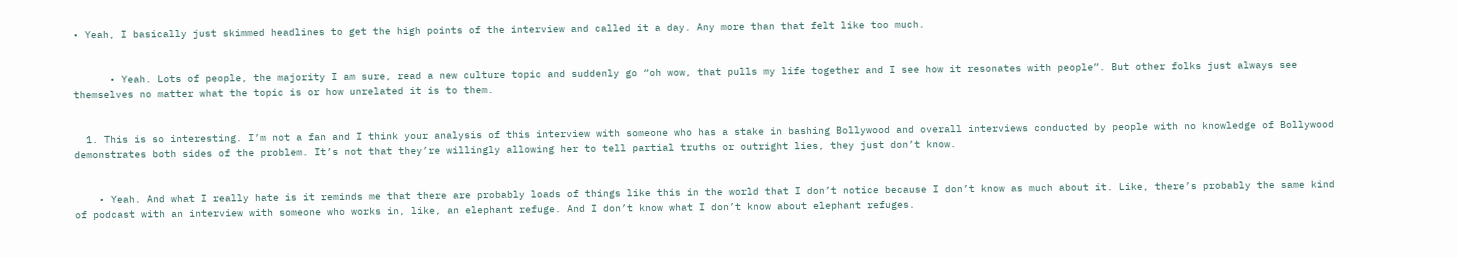• Yeah, I basically just skimmed headlines to get the high points of the interview and called it a day. Any more than that felt like too much.


      • Yeah. Lots of people, the majority I am sure, read a new culture topic and suddenly go “oh wow, that pulls my life together and I see how it resonates with people”. But other folks just always see themselves no matter what the topic is or how unrelated it is to them.


  1. This is so interesting. I’m not a fan and I think your analysis of this interview with someone who has a stake in bashing Bollywood and overall interviews conducted by people with no knowledge of Bollywood demonstrates both sides of the problem. It’s not that they’re willingly allowing her to tell partial truths or outright lies, they just don’t know.


    • Yeah. And what I really hate is it reminds me that there are probably loads of things like this in the world that I don’t notice because I don’t know as much about it. Like, there’s probably the same kind of podcast with an interview with someone who works in, like, an elephant refuge. And I don’t know what I don’t know about elephant refuges.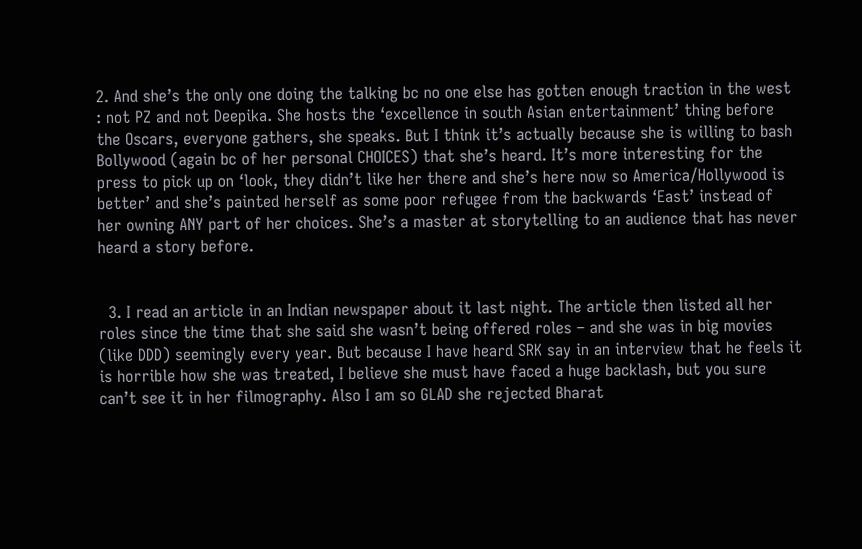2. And she’s the only one doing the talking bc no one else has gotten enough traction in the west : not PZ and not Deepika. She hosts the ‘excellence in south Asian entertainment’ thing before the Oscars, everyone gathers, she speaks. But I think it’s actually because she is willing to bash Bollywood (again bc of her personal CHOICES) that she’s heard. It’s more interesting for the press to pick up on ‘look, they didn’t like her there and she’s here now so America/Hollywood is better’ and she’s painted herself as some poor refugee from the backwards ‘East’ instead of her owning ANY part of her choices. She’s a master at storytelling to an audience that has never heard a story before.


  3. I read an article in an Indian newspaper about it last night. The article then listed all her roles since the time that she said she wasn’t being offered roles – and she was in big movies (like DDD) seemingly every year. But because I have heard SRK say in an interview that he feels it is horrible how she was treated, I believe she must have faced a huge backlash, but you sure can’t see it in her filmography. Also I am so GLAD she rejected Bharat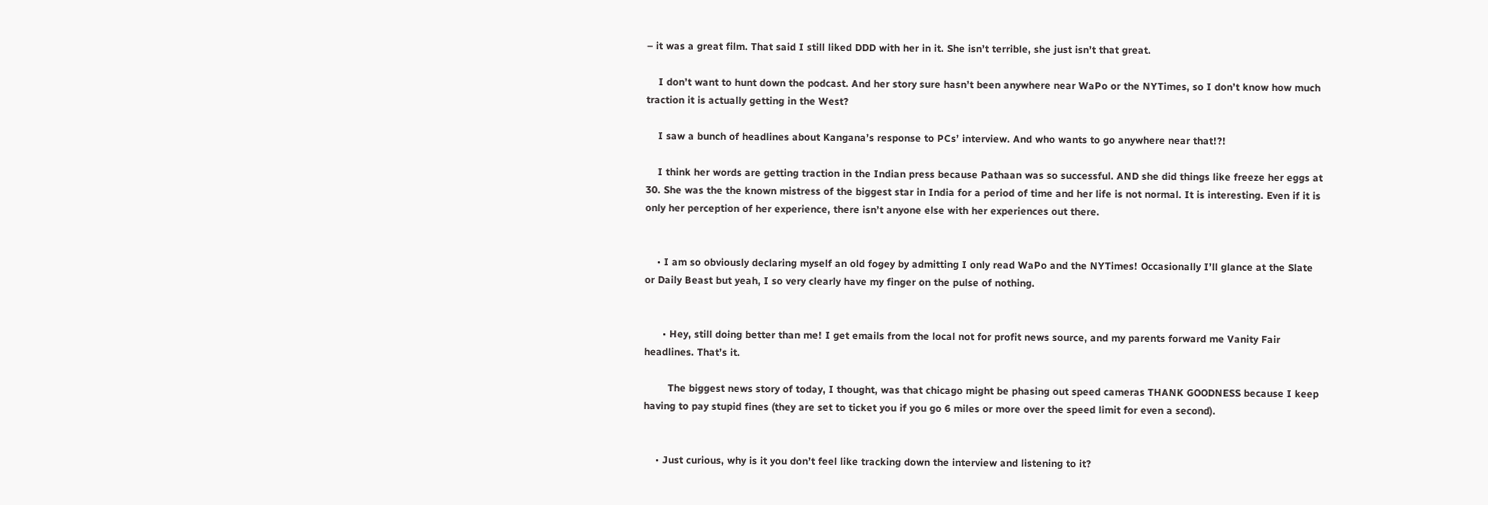– it was a great film. That said I still liked DDD with her in it. She isn’t terrible, she just isn’t that great.

    I don’t want to hunt down the podcast. And her story sure hasn’t been anywhere near WaPo or the NYTimes, so I don’t know how much traction it is actually getting in the West?

    I saw a bunch of headlines about Kangana’s response to PCs’ interview. And who wants to go anywhere near that!?!

    I think her words are getting traction in the Indian press because Pathaan was so successful. AND she did things like freeze her eggs at 30. She was the the known mistress of the biggest star in India for a period of time and her life is not normal. It is interesting. Even if it is only her perception of her experience, there isn’t anyone else with her experiences out there.


    • I am so obviously declaring myself an old fogey by admitting I only read WaPo and the NYTimes! Occasionally I’ll glance at the Slate or Daily Beast but yeah, I so very clearly have my finger on the pulse of nothing.


      • Hey, still doing better than me! I get emails from the local not for profit news source, and my parents forward me Vanity Fair headlines. That’s it.

        The biggest news story of today, I thought, was that chicago might be phasing out speed cameras THANK GOODNESS because I keep having to pay stupid fines (they are set to ticket you if you go 6 miles or more over the speed limit for even a second).


    • Just curious, why is it you don’t feel like tracking down the interview and listening to it?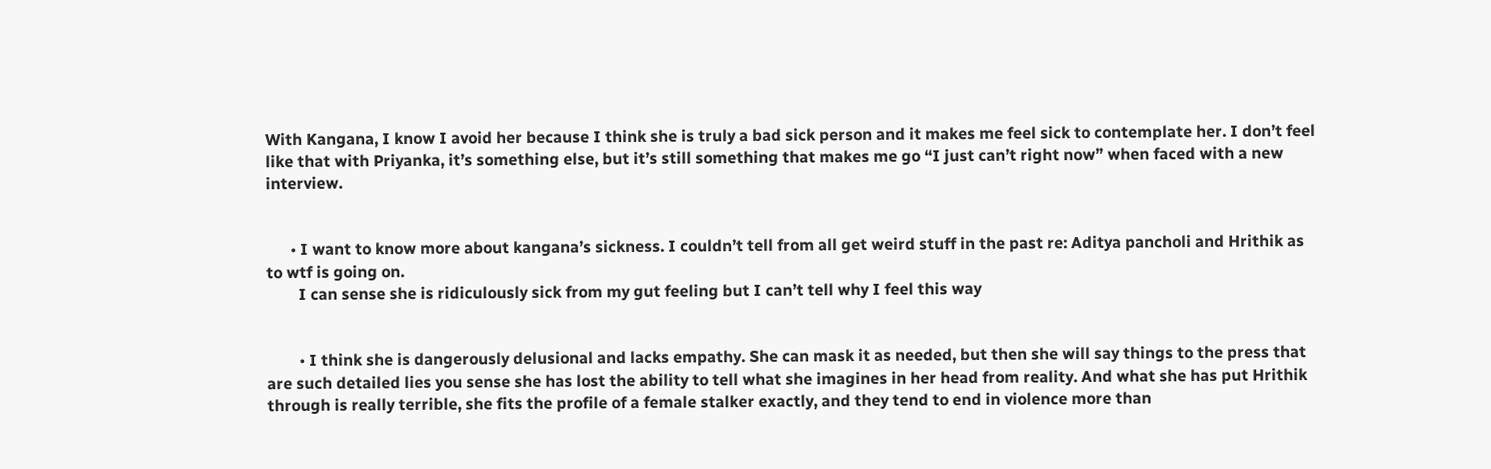With Kangana, I know I avoid her because I think she is truly a bad sick person and it makes me feel sick to contemplate her. I don’t feel like that with Priyanka, it’s something else, but it’s still something that makes me go “I just can’t right now” when faced with a new interview.


      • I want to know more about kangana’s sickness. I couldn’t tell from all get weird stuff in the past re: Aditya pancholi and Hrithik as to wtf is going on.
        I can sense she is ridiculously sick from my gut feeling but I can’t tell why I feel this way


        • I think she is dangerously delusional and lacks empathy. She can mask it as needed, but then she will say things to the press that are such detailed lies you sense she has lost the ability to tell what she imagines in her head from reality. And what she has put Hrithik through is really terrible, she fits the profile of a female stalker exactly, and they tend to end in violence more than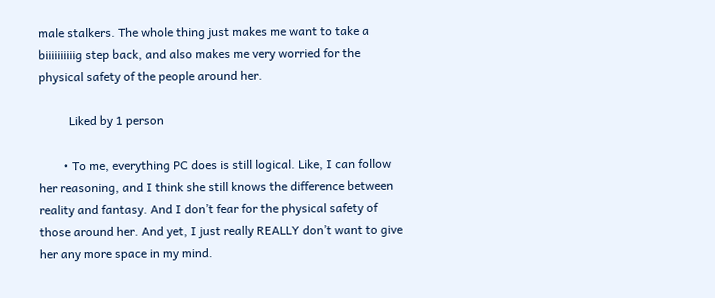male stalkers. The whole thing just makes me want to take a biiiiiiiiiig step back, and also makes me very worried for the physical safety of the people around her.

          Liked by 1 person

        • To me, everything PC does is still logical. Like, I can follow her reasoning, and I think she still knows the difference between reality and fantasy. And I don’t fear for the physical safety of those around her. And yet, I just really REALLY don’t want to give her any more space in my mind.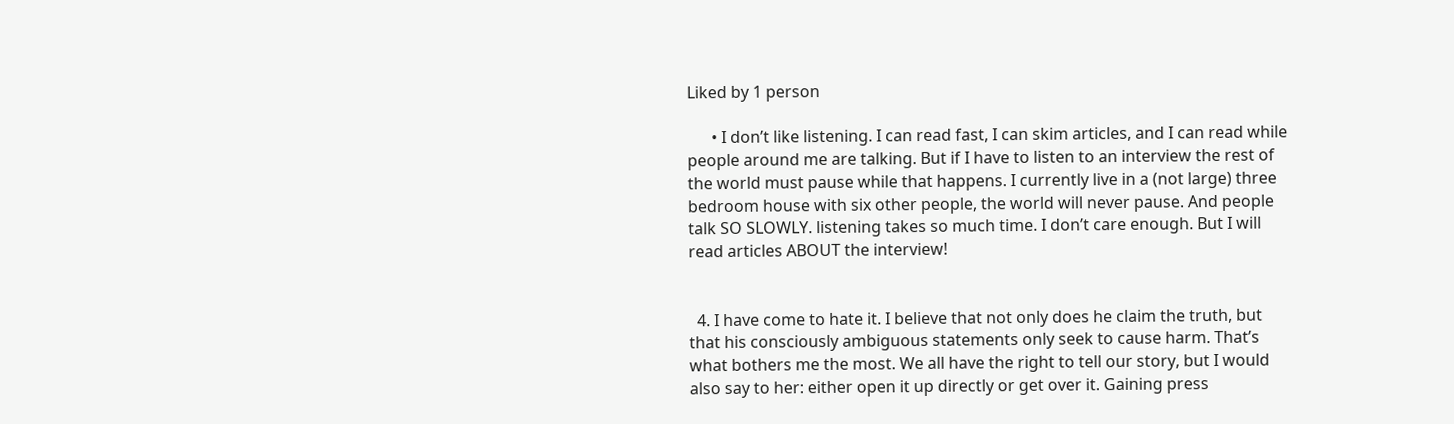Liked by 1 person

      • I don’t like listening. I can read fast, I can skim articles, and I can read while people around me are talking. But if I have to listen to an interview the rest of the world must pause while that happens. I currently live in a (not large) three bedroom house with six other people, the world will never pause. And people talk SO SLOWLY. listening takes so much time. I don’t care enough. But I will read articles ABOUT the interview!


  4. I have come to hate it. I believe that not only does he claim the truth, but that his consciously ambiguous statements only seek to cause harm. That’s what bothers me the most. We all have the right to tell our story, but I would also say to her: either open it up directly or get over it. Gaining press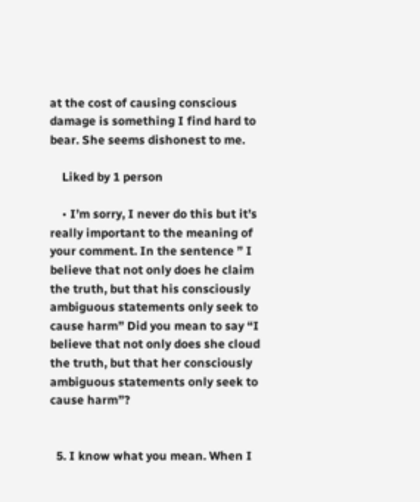at the cost of causing conscious damage is something I find hard to bear. She seems dishonest to me.

    Liked by 1 person

    • I’m sorry, I never do this but it’s really important to the meaning of your comment. In the sentence ” I believe that not only does he claim the truth, but that his consciously ambiguous statements only seek to cause harm” Did you mean to say “I believe that not only does she cloud the truth, but that her consciously ambiguous statements only seek to cause harm”?


  5. I know what you mean. When I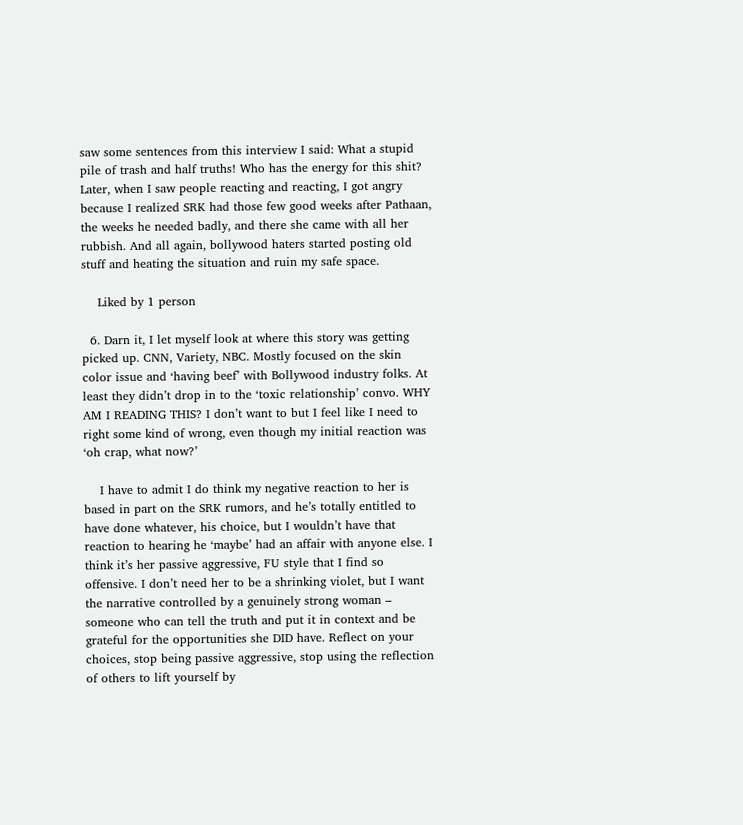saw some sentences from this interview I said: What a stupid pile of trash and half truths! Who has the energy for this shit? Later, when I saw people reacting and reacting, I got angry because I realized SRK had those few good weeks after Pathaan, the weeks he needed badly, and there she came with all her rubbish. And all again, bollywood haters started posting old stuff and heating the situation and ruin my safe space.

    Liked by 1 person

  6. Darn it, I let myself look at where this story was getting picked up. CNN, Variety, NBC. Mostly focused on the skin color issue and ‘having beef’ with Bollywood industry folks. At least they didn’t drop in to the ‘toxic relationship’ convo. WHY AM I READING THIS? I don’t want to but I feel like I need to right some kind of wrong, even though my initial reaction was ‘oh crap, what now?’

    I have to admit I do think my negative reaction to her is based in part on the SRK rumors, and he’s totally entitled to have done whatever, his choice, but I wouldn’t have that reaction to hearing he ‘maybe’ had an affair with anyone else. I think it’s her passive aggressive, FU style that I find so offensive. I don’t need her to be a shrinking violet, but I want the narrative controlled by a genuinely strong woman – someone who can tell the truth and put it in context and be grateful for the opportunities she DID have. Reflect on your choices, stop being passive aggressive, stop using the reflection of others to lift yourself by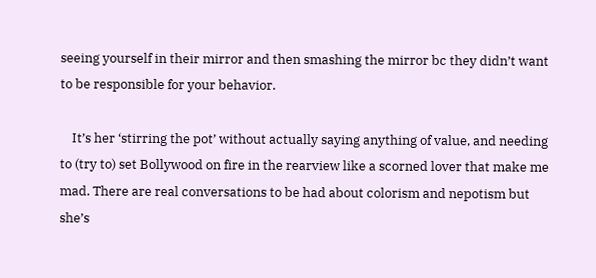seeing yourself in their mirror and then smashing the mirror bc they didn’t want to be responsible for your behavior.

    It’s her ‘stirring the pot’ without actually saying anything of value, and needing to (try to) set Bollywood on fire in the rearview like a scorned lover that make me mad. There are real conversations to be had about colorism and nepotism but she’s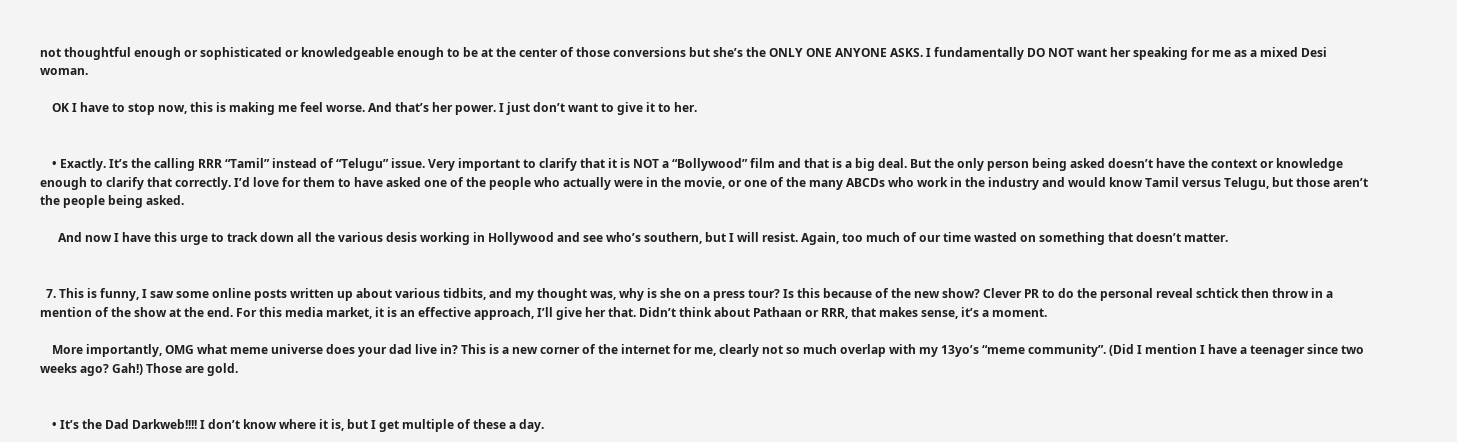not thoughtful enough or sophisticated or knowledgeable enough to be at the center of those conversions but she’s the ONLY ONE ANYONE ASKS. I fundamentally DO NOT want her speaking for me as a mixed Desi woman.

    OK I have to stop now, this is making me feel worse. And that’s her power. I just don’t want to give it to her.


    • Exactly. It’s the calling RRR “Tamil” instead of “Telugu” issue. Very important to clarify that it is NOT a “Bollywood” film and that is a big deal. But the only person being asked doesn’t have the context or knowledge enough to clarify that correctly. I’d love for them to have asked one of the people who actually were in the movie, or one of the many ABCDs who work in the industry and would know Tamil versus Telugu, but those aren’t the people being asked.

      And now I have this urge to track down all the various desis working in Hollywood and see who’s southern, but I will resist. Again, too much of our time wasted on something that doesn’t matter.


  7. This is funny, I saw some online posts written up about various tidbits, and my thought was, why is she on a press tour? Is this because of the new show? Clever PR to do the personal reveal schtick then throw in a mention of the show at the end. For this media market, it is an effective approach, I’ll give her that. Didn’t think about Pathaan or RRR, that makes sense, it’s a moment.

    More importantly, OMG what meme universe does your dad live in? This is a new corner of the internet for me, clearly not so much overlap with my 13yo’s “meme community”. (Did I mention I have a teenager since two weeks ago? Gah!) Those are gold.


    • It’s the Dad Darkweb!!!! I don’t know where it is, but I get multiple of these a day.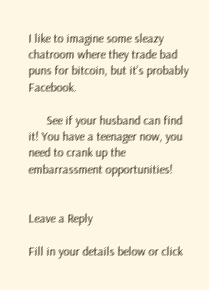I like to imagine some sleazy chatroom where they trade bad puns for bitcoin, but it’s probably Facebook.

      See if your husband can find it! You have a teenager now, you need to crank up the embarrassment opportunities!


Leave a Reply

Fill in your details below or click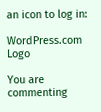an icon to log in:

WordPress.com Logo

You are commenting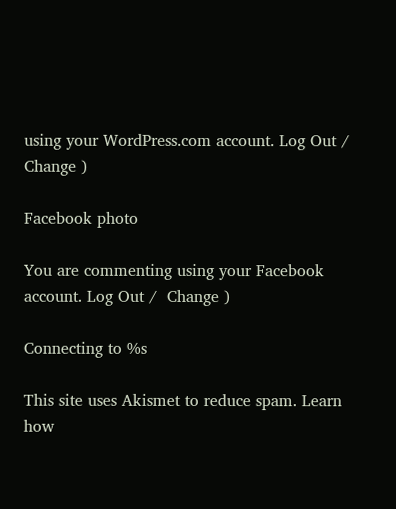using your WordPress.com account. Log Out /  Change )

Facebook photo

You are commenting using your Facebook account. Log Out /  Change )

Connecting to %s

This site uses Akismet to reduce spam. Learn how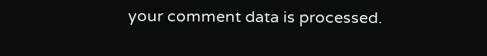your comment data is processed.